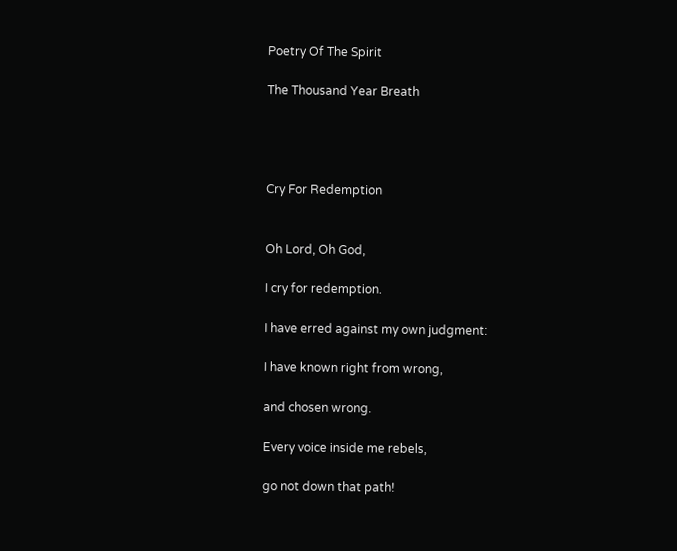Poetry Of The Spirit

The Thousand Year Breath




Cry For Redemption


Oh Lord, Oh God,

I cry for redemption.

I have erred against my own judgment:

I have known right from wrong,

and chosen wrong.

Every voice inside me rebels,

go not down that path!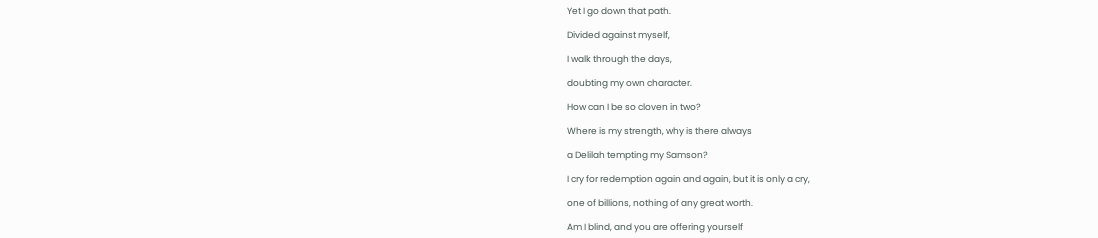Yet I go down that path.

Divided against myself,

I walk through the days,

doubting my own character.

How can I be so cloven in two?

Where is my strength, why is there always

a Delilah tempting my Samson?

I cry for redemption again and again, but it is only a cry,

one of billions, nothing of any great worth.

Am I blind, and you are offering yourself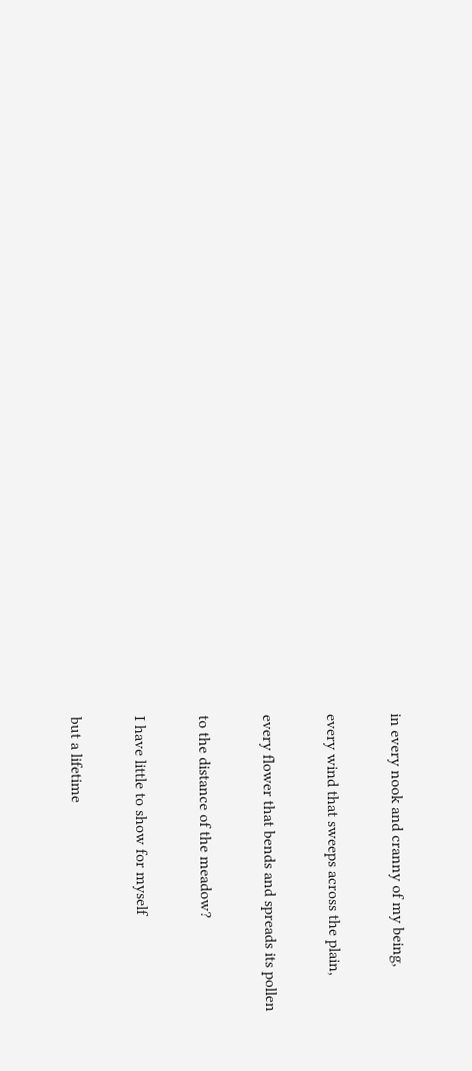in every nook and cranny of my being,

every wind that sweeps across the plain,

every flower that bends and spreads its pollen

to the distance of the meadow?

I have little to show for myself

but a lifetime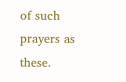of such prayers as these.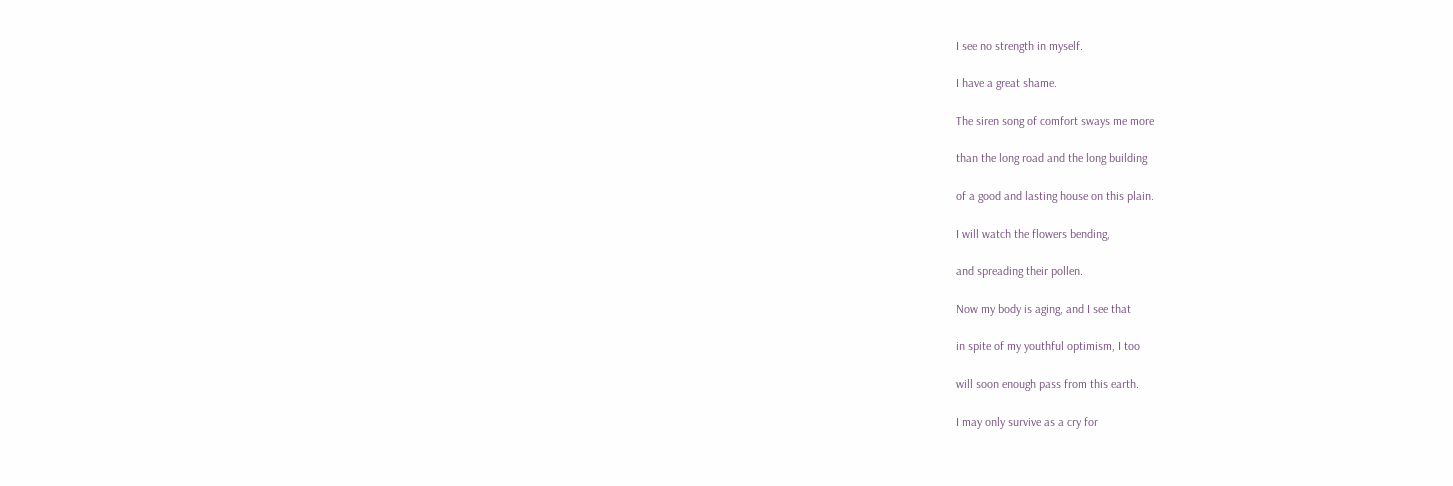I see no strength in myself.

I have a great shame.

The siren song of comfort sways me more

than the long road and the long building

of a good and lasting house on this plain.

I will watch the flowers bending,

and spreading their pollen.

Now my body is aging, and I see that

in spite of my youthful optimism, I too

will soon enough pass from this earth.

I may only survive as a cry for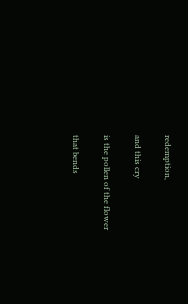redemption,

and this cry

is the pollen of the flower

that bends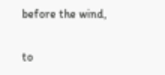before the wind,

to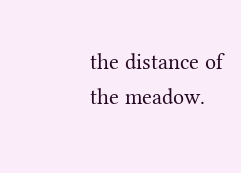the distance of the meadow.